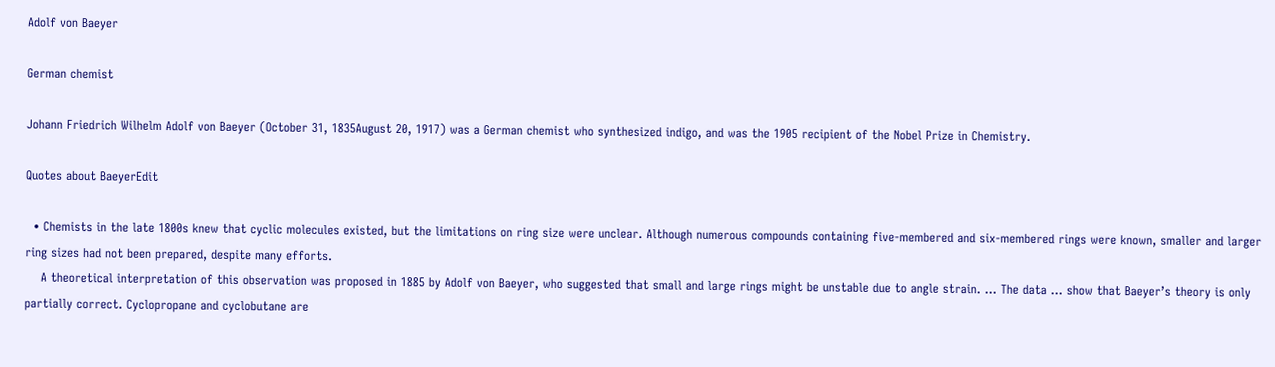Adolf von Baeyer

German chemist

Johann Friedrich Wilhelm Adolf von Baeyer (October 31, 1835August 20, 1917) was a German chemist who synthesized indigo, and was the 1905 recipient of the Nobel Prize in Chemistry.

Quotes about BaeyerEdit

  • Chemists in the late 1800s knew that cyclic molecules existed, but the limitations on ring size were unclear. Although numerous compounds containing five-membered and six-membered rings were known, smaller and larger ring sizes had not been prepared, despite many efforts.
    A theoretical interpretation of this observation was proposed in 1885 by Adolf von Baeyer, who suggested that small and large rings might be unstable due to angle strain. … The data … show that Baeyer’s theory is only partially correct. Cyclopropane and cyclobutane are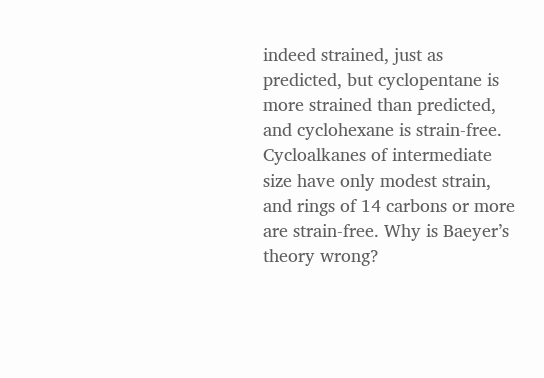indeed strained, just as predicted, but cyclopentane is more strained than predicted, and cyclohexane is strain-free. Cycloalkanes of intermediate size have only modest strain, and rings of 14 carbons or more are strain-free. Why is Baeyer’s theory wrong?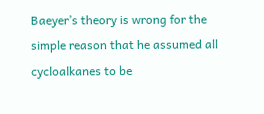Baeyer’s theory is wrong for the simple reason that he assumed all cycloalkanes to be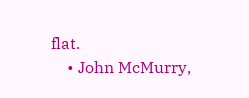flat.
    • John McMurry,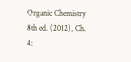Organic Chemistry 8th ed. (2012), Ch. 4: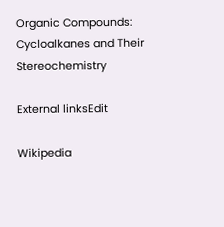Organic Compounds: Cycloalkanes and Their Stereochemistry

External linksEdit

Wikipedia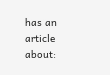has an article about: